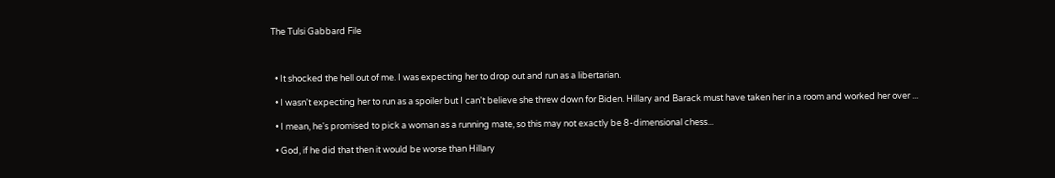The Tulsi Gabbard File



  • It shocked the hell out of me. I was expecting her to drop out and run as a libertarian.

  • I wasn't expecting her to run as a spoiler but I can't believe she threw down for Biden. Hillary and Barack must have taken her in a room and worked her over ...

  • I mean, he's promised to pick a woman as a running mate, so this may not exactly be 8-dimensional chess...

  • God, if he did that then it would be worse than Hillary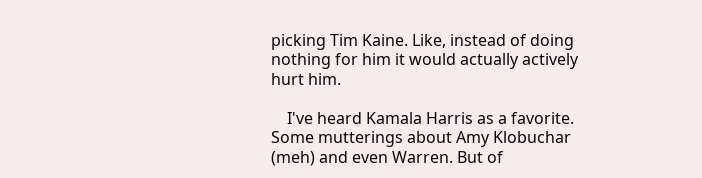picking Tim Kaine. Like, instead of doing nothing for him it would actually actively hurt him.

    I've heard Kamala Harris as a favorite. Some mutterings about Amy Klobuchar (meh) and even Warren. But of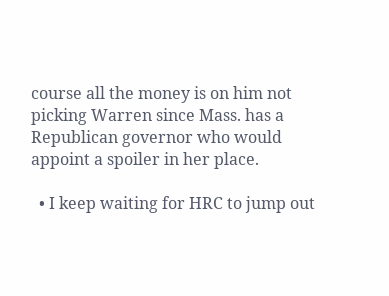course all the money is on him not picking Warren since Mass. has a Republican governor who would appoint a spoiler in her place.

  • I keep waiting for HRC to jump out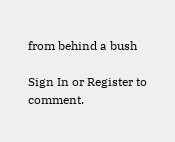from behind a bush

Sign In or Register to comment.